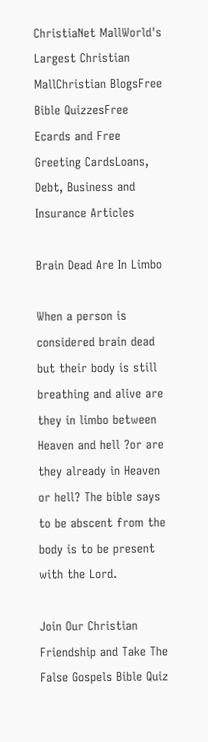ChristiaNet MallWorld's Largest Christian MallChristian BlogsFree Bible QuizzesFree Ecards and Free Greeting CardsLoans, Debt, Business and Insurance Articles

Brain Dead Are In Limbo

When a person is considered brain dead but their body is still breathing and alive are they in limbo between Heaven and hell ?or are they already in Heaven or hell? The bible says to be abscent from the body is to be present with the Lord.

Join Our Christian Friendship and Take The False Gospels Bible Quiz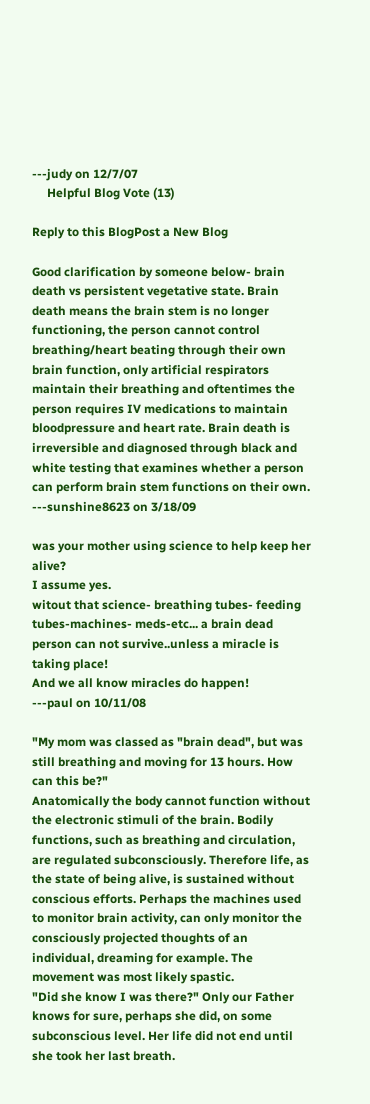---judy on 12/7/07
     Helpful Blog Vote (13)

Reply to this BlogPost a New Blog

Good clarification by someone below- brain death vs persistent vegetative state. Brain death means the brain stem is no longer functioning, the person cannot control breathing/heart beating through their own brain function, only artificial respirators maintain their breathing and oftentimes the person requires IV medications to maintain bloodpressure and heart rate. Brain death is irreversible and diagnosed through black and white testing that examines whether a person can perform brain stem functions on their own.
---sunshine8623 on 3/18/09

was your mother using science to help keep her alive?
I assume yes.
witout that science- breathing tubes- feeding tubes-machines- meds-etc... a brain dead person can not survive..unless a miracle is taking place!
And we all know miracles do happen!
---paul on 10/11/08

"My mom was classed as "brain dead", but was still breathing and moving for 13 hours. How can this be?"
Anatomically the body cannot function without the electronic stimuli of the brain. Bodily functions, such as breathing and circulation, are regulated subconsciously. Therefore life, as the state of being alive, is sustained without conscious efforts. Perhaps the machines used to monitor brain activity, can only monitor the consciously projected thoughts of an individual, dreaming for example. The movement was most likely spastic.
"Did she know I was there?" Only our Father knows for sure, perhaps she did, on some subconscious level. Her life did not end until she took her last breath.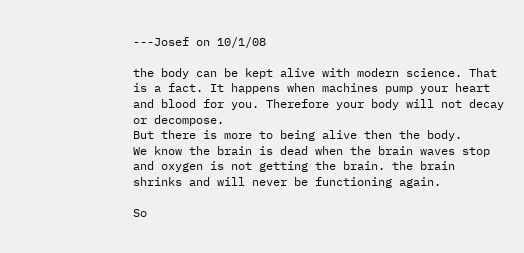---Josef on 10/1/08

the body can be kept alive with modern science. That is a fact. It happens when machines pump your heart and blood for you. Therefore your body will not decay or decompose.
But there is more to being alive then the body.
We know the brain is dead when the brain waves stop and oxygen is not getting the brain. the brain shrinks and will never be functioning again.

So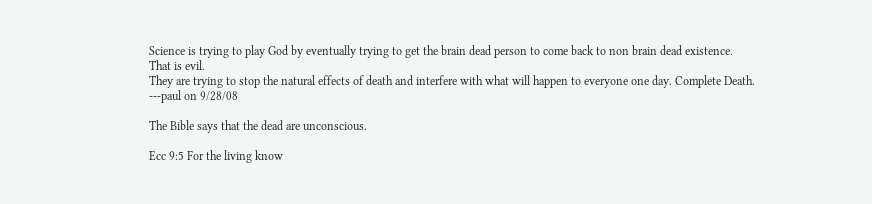Science is trying to play God by eventually trying to get the brain dead person to come back to non brain dead existence.
That is evil.
They are trying to stop the natural effects of death and interfere with what will happen to everyone one day. Complete Death.
---paul on 9/28/08

The Bible says that the dead are unconscious.

Ecc 9:5 For the living know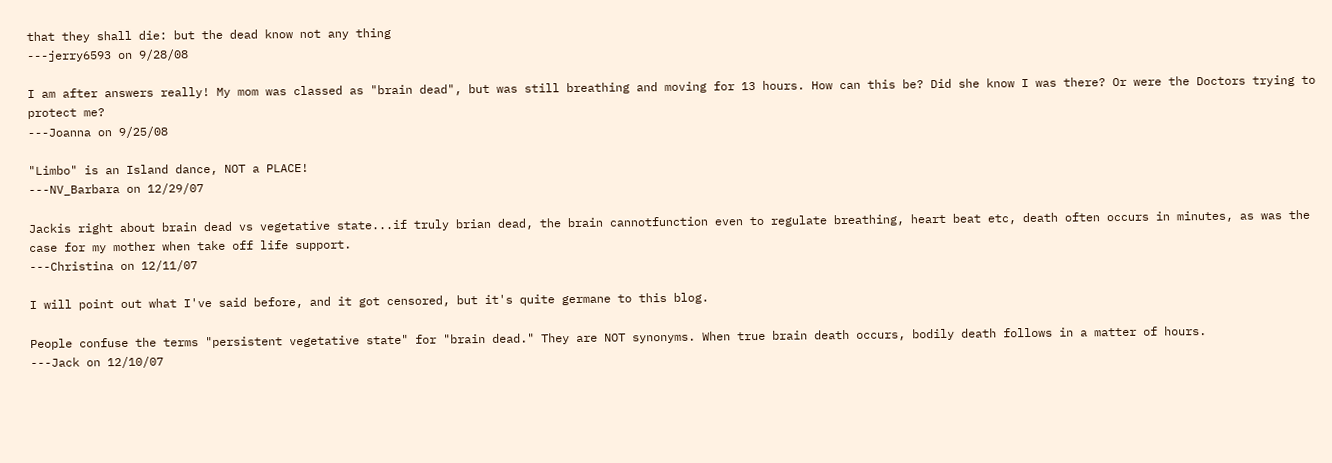that they shall die: but the dead know not any thing
---jerry6593 on 9/28/08

I am after answers really! My mom was classed as "brain dead", but was still breathing and moving for 13 hours. How can this be? Did she know I was there? Or were the Doctors trying to protect me?
---Joanna on 9/25/08

"Limbo" is an Island dance, NOT a PLACE!
---NV_Barbara on 12/29/07

Jackis right about brain dead vs vegetative state...if truly brian dead, the brain cannotfunction even to regulate breathing, heart beat etc, death often occurs in minutes, as was the case for my mother when take off life support.
---Christina on 12/11/07

I will point out what I've said before, and it got censored, but it's quite germane to this blog.

People confuse the terms "persistent vegetative state" for "brain dead." They are NOT synonyms. When true brain death occurs, bodily death follows in a matter of hours.
---Jack on 12/10/07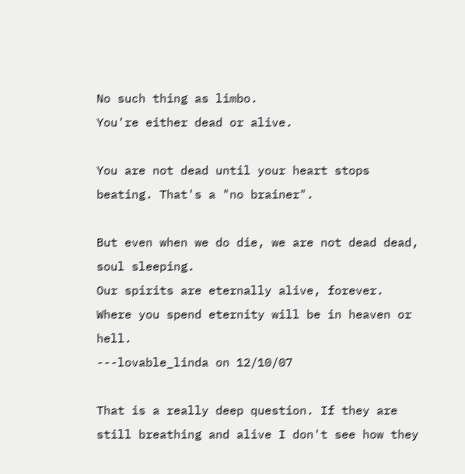No such thing as limbo.
You're either dead or alive.

You are not dead until your heart stops beating. That's a "no brainer".

But even when we do die, we are not dead dead, soul sleeping.
Our spirits are eternally alive, forever.
Where you spend eternity will be in heaven or hell.
---lovable_linda on 12/10/07

That is a really deep question. If they are still breathing and alive I don't see how they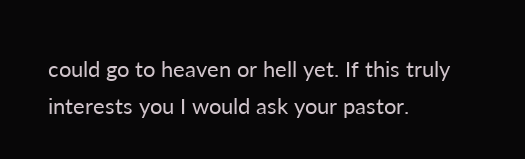could go to heaven or hell yet. If this truly interests you I would ask your pastor.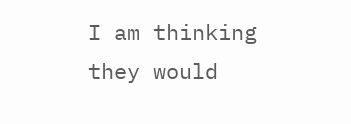I am thinking they would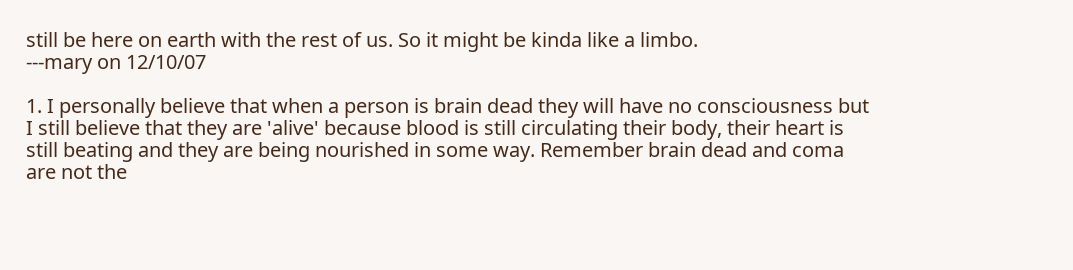still be here on earth with the rest of us. So it might be kinda like a limbo.
---mary on 12/10/07

1. I personally believe that when a person is brain dead they will have no consciousness but I still believe that they are 'alive' because blood is still circulating their body, their heart is still beating and they are being nourished in some way. Remember brain dead and coma are not the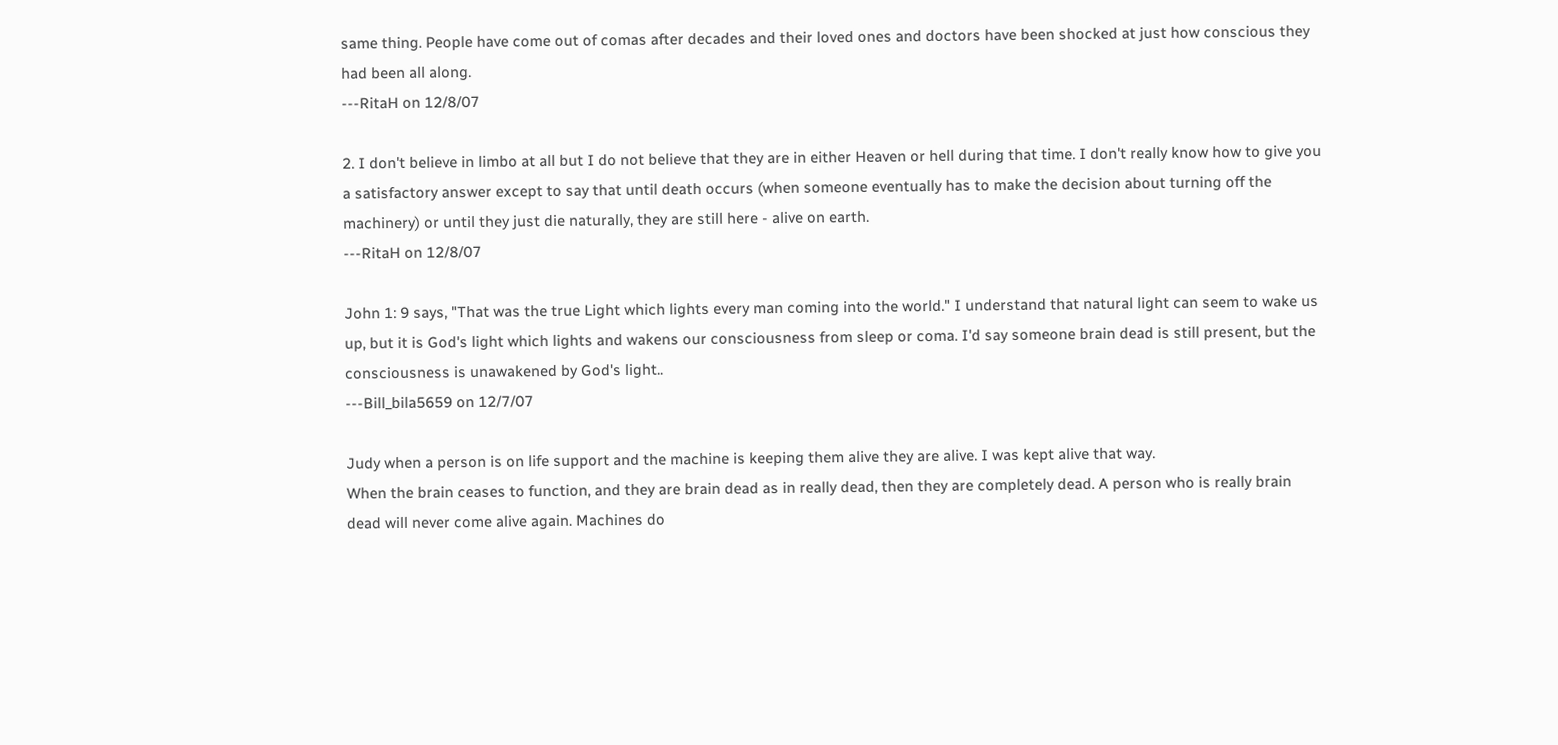same thing. People have come out of comas after decades and their loved ones and doctors have been shocked at just how conscious they had been all along.
---RitaH on 12/8/07

2. I don't believe in limbo at all but I do not believe that they are in either Heaven or hell during that time. I don't really know how to give you a satisfactory answer except to say that until death occurs (when someone eventually has to make the decision about turning off the machinery) or until they just die naturally, they are still here - alive on earth.
---RitaH on 12/8/07

John 1: 9 says, "That was the true Light which lights every man coming into the world." I understand that natural light can seem to wake us up, but it is God's light which lights and wakens our consciousness from sleep or coma. I'd say someone brain dead is still present, but the consciousness is unawakened by God's light..
---Bill_bila5659 on 12/7/07

Judy when a person is on life support and the machine is keeping them alive they are alive. I was kept alive that way.
When the brain ceases to function, and they are brain dead as in really dead, then they are completely dead. A person who is really brain dead will never come alive again. Machines do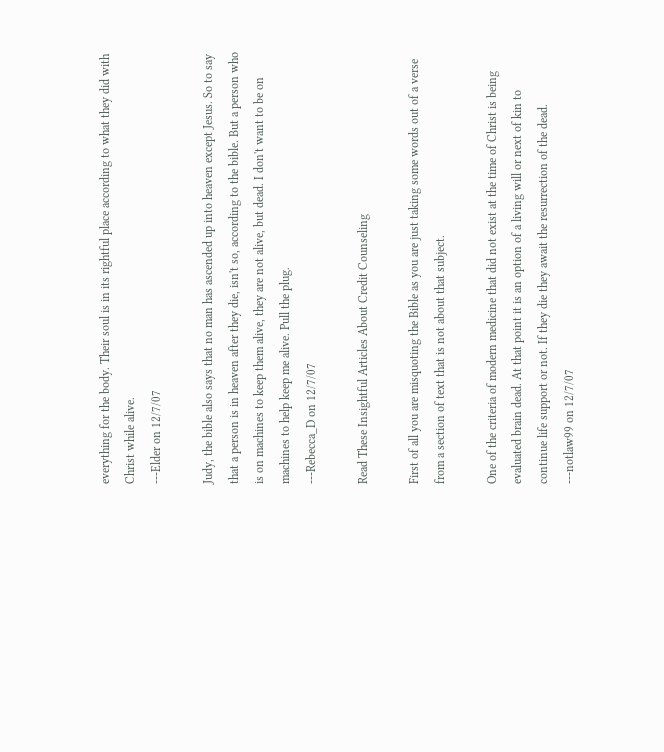everything for the body. Their soul is in its rightful place according to what they did with Christ while alive.
---Elder on 12/7/07

Judy, the bible also says that no man has ascended up into heaven except Jesus. So to say that a person is in heaven after they die, isn't so, according to the bible. But a person who is on machines to keep them alive, they are not alive, but dead. I don't want to be on machines to help keep me alive. Pull the plug.
---Rebecca_D on 12/7/07

Read These Insightful Articles About Credit Counseling

First of all you are misquoting the Bible as you are just taking some words out of a verse from a section of text that is not about that subject.

One of the criteria of modern medicine that did not exist at the time of Christ is being evaluated brain dead. At that point it is an option of a living will or next of kin to continue life support or not. If they die they await the resurrection of the dead.
---notlaw99 on 12/7/07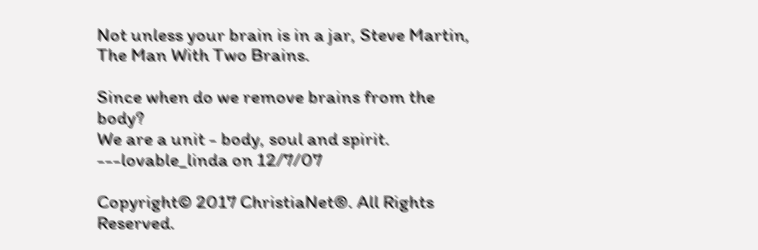Not unless your brain is in a jar, Steve Martin, The Man With Two Brains.

Since when do we remove brains from the body?
We are a unit - body, soul and spirit.
---lovable_linda on 12/7/07

Copyright© 2017 ChristiaNet®. All Rights Reserved.